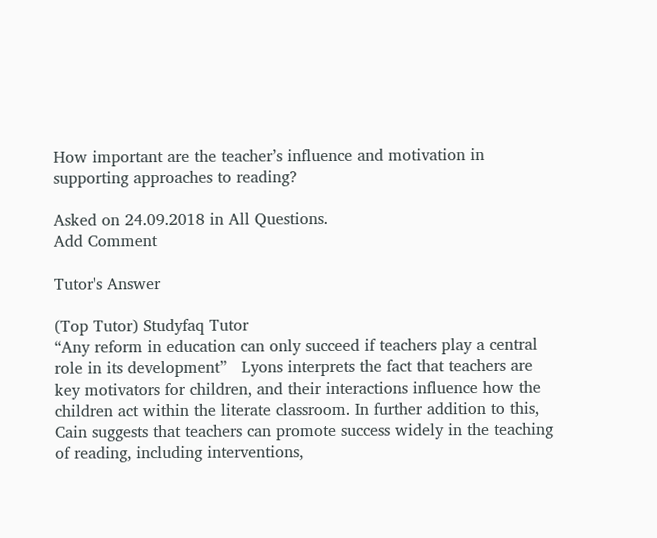How important are the teacher’s influence and motivation in supporting approaches to reading?

Asked on 24.09.2018 in All Questions.
Add Comment

Tutor's Answer

(Top Tutor) Studyfaq Tutor
“Any reform in education can only succeed if teachers play a central role in its development”   Lyons interprets the fact that teachers are key motivators for children, and their interactions influence how the children act within the literate classroom. In further addition to this, Cain suggests that teachers can promote success widely in the teaching of reading, including interventions,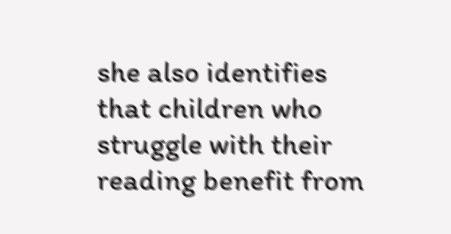she also identifies that children who struggle with their reading benefit from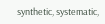synthetic, systematic,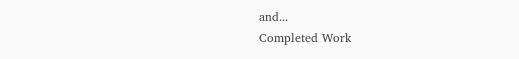and...
Completed Work